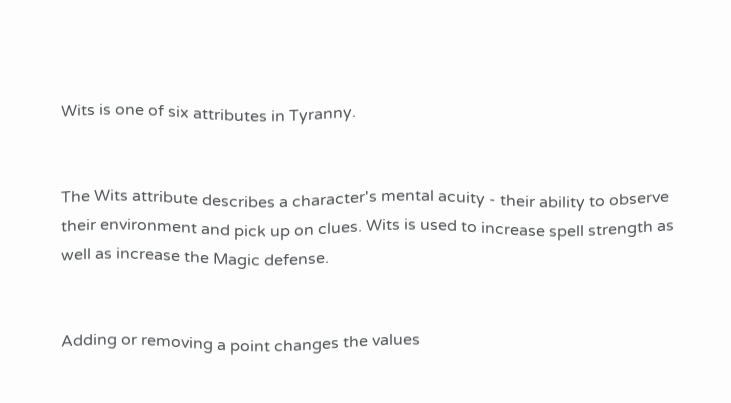Wits is one of six attributes in Tyranny.


The Wits attribute describes a character's mental acuity - their ability to observe their environment and pick up on clues. Wits is used to increase spell strength as well as increase the Magic defense.


Adding or removing a point changes the values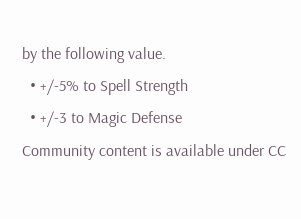by the following value.
  • +/-5% to Spell Strength
  • +/-3 to Magic Defense
Community content is available under CC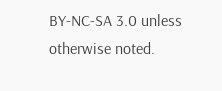BY-NC-SA 3.0 unless otherwise noted.